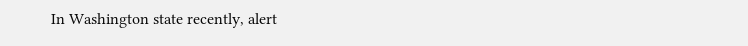In Washington state recently, alert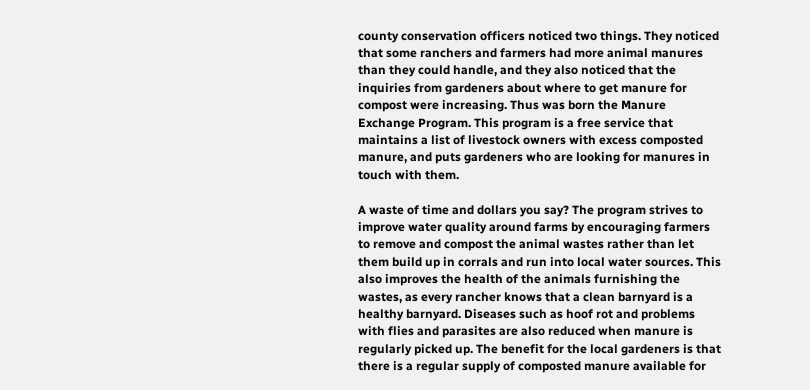county conservation officers noticed two things. They noticed that some ranchers and farmers had more animal manures than they could handle, and they also noticed that the inquiries from gardeners about where to get manure for compost were increasing. Thus was born the Manure Exchange Program. This program is a free service that maintains a list of livestock owners with excess composted manure, and puts gardeners who are looking for manures in touch with them.

A waste of time and dollars you say? The program strives to improve water quality around farms by encouraging farmers to remove and compost the animal wastes rather than let them build up in corrals and run into local water sources. This also improves the health of the animals furnishing the wastes, as every rancher knows that a clean barnyard is a healthy barnyard. Diseases such as hoof rot and problems with flies and parasites are also reduced when manure is regularly picked up. The benefit for the local gardeners is that there is a regular supply of composted manure available for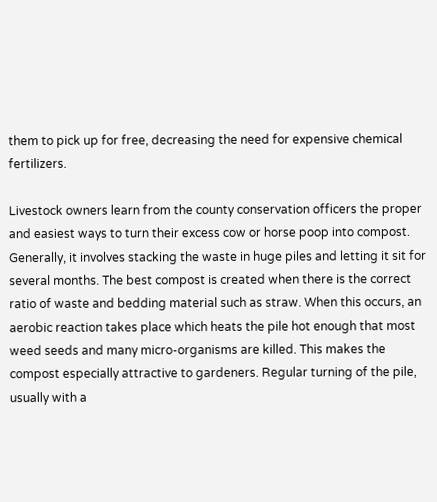them to pick up for free, decreasing the need for expensive chemical fertilizers.

Livestock owners learn from the county conservation officers the proper and easiest ways to turn their excess cow or horse poop into compost. Generally, it involves stacking the waste in huge piles and letting it sit for several months. The best compost is created when there is the correct ratio of waste and bedding material such as straw. When this occurs, an aerobic reaction takes place which heats the pile hot enough that most weed seeds and many micro-organisms are killed. This makes the compost especially attractive to gardeners. Regular turning of the pile, usually with a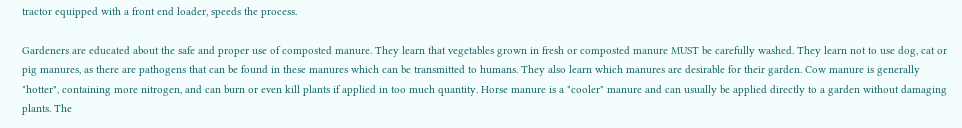tractor equipped with a front end loader, speeds the process.

Gardeners are educated about the safe and proper use of composted manure. They learn that vegetables grown in fresh or composted manure MUST be carefully washed. They learn not to use dog, cat or pig manures, as there are pathogens that can be found in these manures which can be transmitted to humans. They also learn which manures are desirable for their garden. Cow manure is generally "hotter", containing more nitrogen, and can burn or even kill plants if applied in too much quantity. Horse manure is a "cooler" manure and can usually be applied directly to a garden without damaging plants. The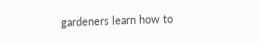gardeners learn how to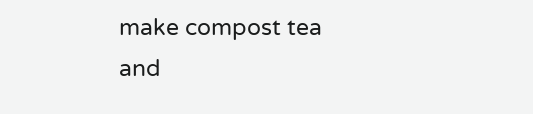make compost tea and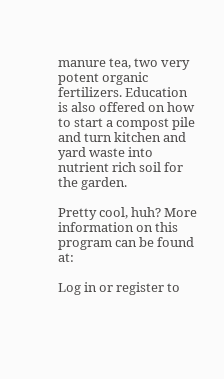manure tea, two very potent organic fertilizers. Education is also offered on how to start a compost pile and turn kitchen and yard waste into nutrient rich soil for the garden.

Pretty cool, huh? More information on this program can be found at:

Log in or register to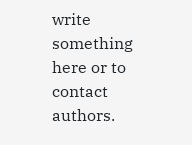write something here or to contact authors.